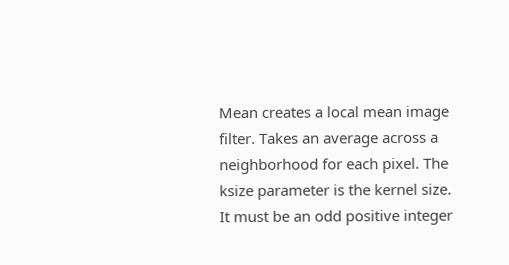Mean creates a local mean image filter. Takes an average across a neighborhood for each pixel. The ksize parameter is the kernel size. It must be an odd positive integer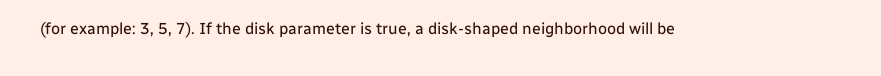(for example: 3, 5, 7). If the disk parameter is true, a disk-shaped neighborhood will be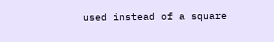used instead of a square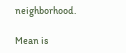neighborhood.

Mean is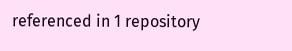referenced in 1 repository